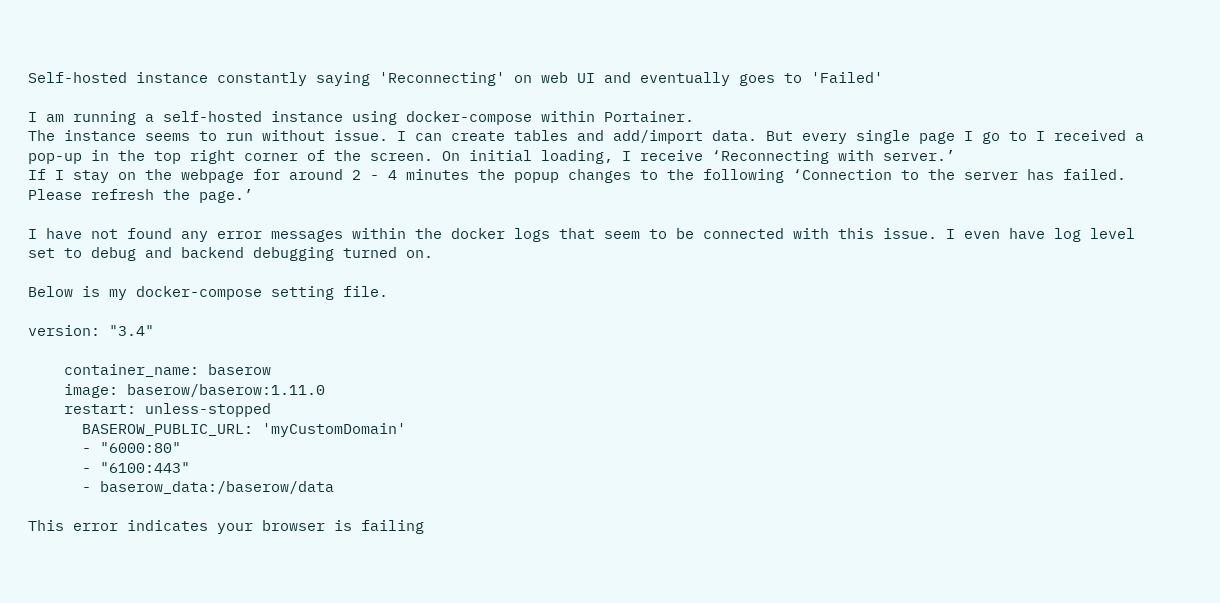Self-hosted instance constantly saying 'Reconnecting' on web UI and eventually goes to 'Failed'

I am running a self-hosted instance using docker-compose within Portainer.
The instance seems to run without issue. I can create tables and add/import data. But every single page I go to I received a pop-up in the top right corner of the screen. On initial loading, I receive ‘Reconnecting with server.’
If I stay on the webpage for around 2 - 4 minutes the popup changes to the following ‘Connection to the server has failed. Please refresh the page.’

I have not found any error messages within the docker logs that seem to be connected with this issue. I even have log level set to debug and backend debugging turned on.

Below is my docker-compose setting file.

version: "3.4"

    container_name: baserow
    image: baserow/baserow:1.11.0
    restart: unless-stopped
      BASEROW_PUBLIC_URL: 'myCustomDomain'
      - "6000:80"
      - "6100:443"
      - baserow_data:/baserow/data

This error indicates your browser is failing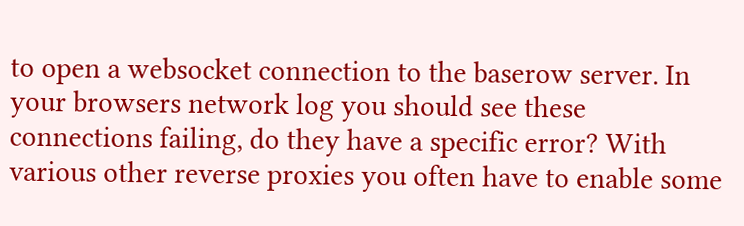to open a websocket connection to the baserow server. In your browsers network log you should see these connections failing, do they have a specific error? With various other reverse proxies you often have to enable some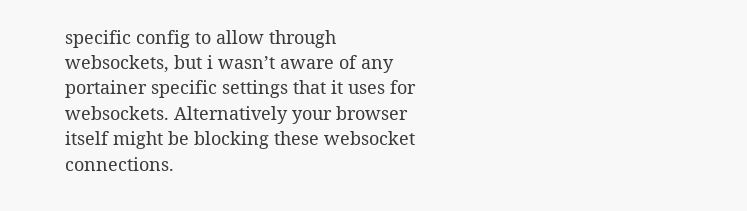specific config to allow through websockets, but i wasn’t aware of any portainer specific settings that it uses for websockets. Alternatively your browser itself might be blocking these websocket connections.